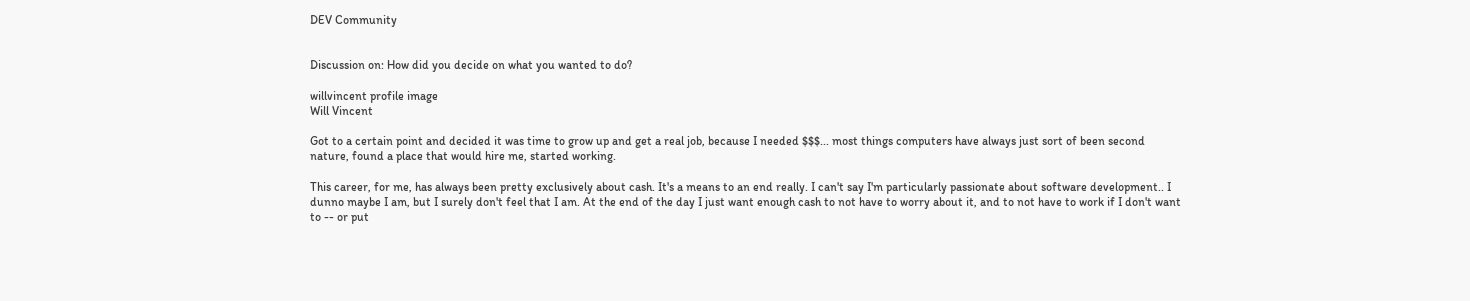DEV Community


Discussion on: How did you decide on what you wanted to do?

willvincent profile image
Will Vincent

Got to a certain point and decided it was time to grow up and get a real job, because I needed $$$... most things computers have always just sort of been second nature, found a place that would hire me, started working.

This career, for me, has always been pretty exclusively about cash. It's a means to an end really. I can't say I'm particularly passionate about software development.. I dunno maybe I am, but I surely don't feel that I am. At the end of the day I just want enough cash to not have to worry about it, and to not have to work if I don't want to -- or put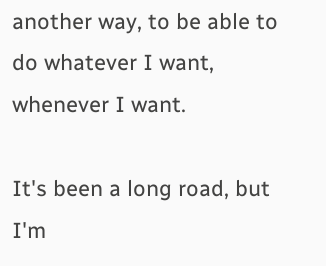another way, to be able to do whatever I want, whenever I want.

It's been a long road, but I'm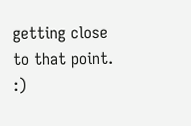getting close to that point. :)